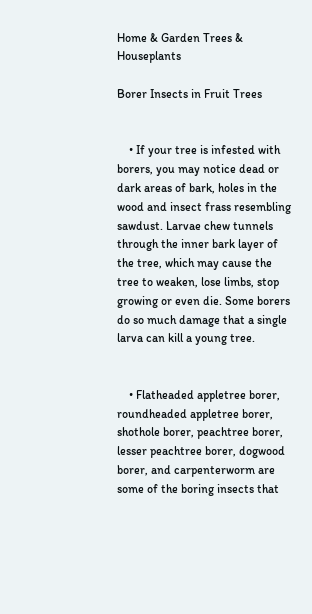Home & Garden Trees & Houseplants

Borer Insects in Fruit Trees


    • If your tree is infested with borers, you may notice dead or dark areas of bark, holes in the wood and insect frass resembling sawdust. Larvae chew tunnels through the inner bark layer of the tree, which may cause the tree to weaken, lose limbs, stop growing or even die. Some borers do so much damage that a single larva can kill a young tree.


    • Flatheaded appletree borer, roundheaded appletree borer, shothole borer, peachtree borer, lesser peachtree borer, dogwood borer, and carpenterworm are some of the boring insects that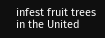infest fruit trees in the United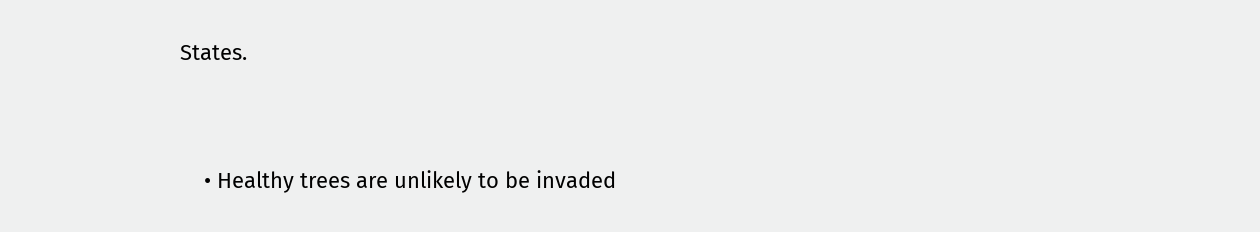States.


    • Healthy trees are unlikely to be invaded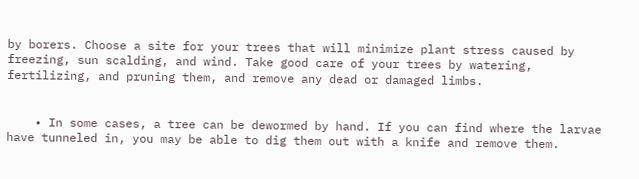by borers. Choose a site for your trees that will minimize plant stress caused by freezing, sun scalding, and wind. Take good care of your trees by watering, fertilizing, and pruning them, and remove any dead or damaged limbs.


    • In some cases, a tree can be dewormed by hand. If you can find where the larvae have tunneled in, you may be able to dig them out with a knife and remove them.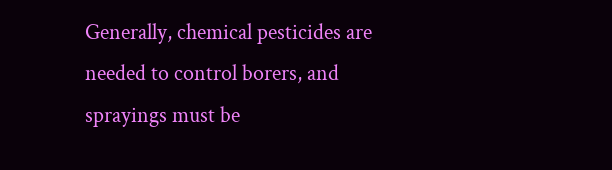Generally, chemical pesticides are needed to control borers, and sprayings must be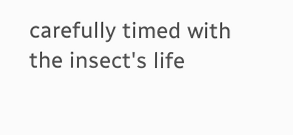carefully timed with the insect's life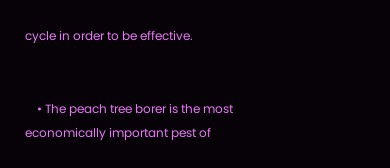cycle in order to be effective.


    • The peach tree borer is the most economically important pest of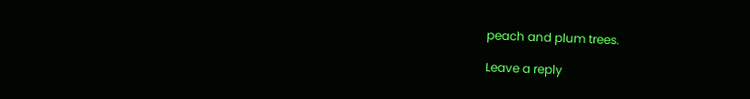peach and plum trees.

Leave a reply